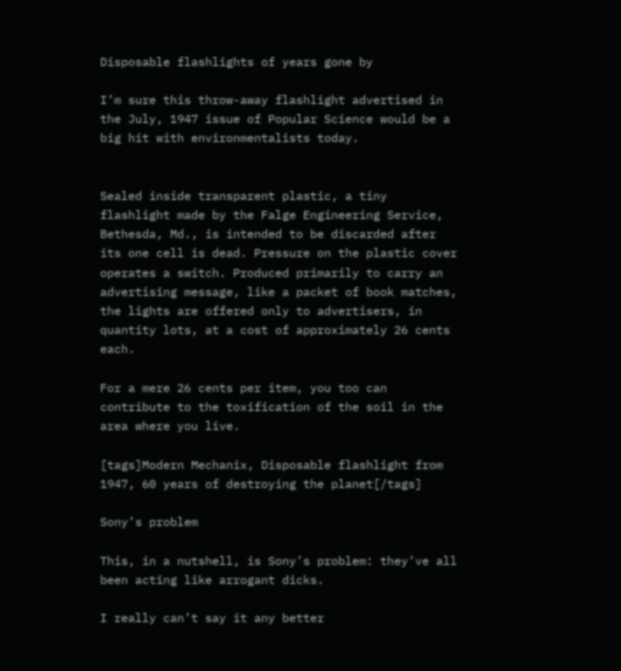Disposable flashlights of years gone by

I’m sure this throw-away flashlight advertised in the July, 1947 issue of Popular Science would be a big hit with environmentalists today.


Sealed inside transparent plastic, a tiny flashlight made by the Falge Engineering Service, Bethesda, Md., is intended to be discarded after its one cell is dead. Pressure on the plastic cover operates a switch. Produced primarily to carry an advertising message, like a packet of book matches, the lights are offered only to advertisers, in quantity lots, at a cost of approximately 26 cents each.

For a mere 26 cents per item, you too can contribute to the toxification of the soil in the area where you live.

[tags]Modern Mechanix, Disposable flashlight from 1947, 60 years of destroying the planet[/tags]

Sony’s problem

This, in a nutshell, is Sony’s problem: they’ve all been acting like arrogant dicks.

I really can’t say it any better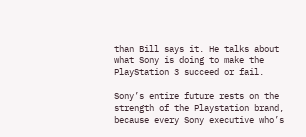than Bill says it. He talks about what Sony is doing to make the PlayStation 3 succeed or fail.

Sony’s entire future rests on the strength of the Playstation brand, because every Sony executive who’s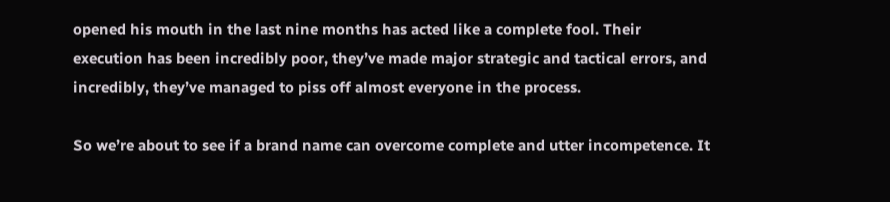opened his mouth in the last nine months has acted like a complete fool. Their execution has been incredibly poor, they’ve made major strategic and tactical errors, and incredibly, they’ve managed to piss off almost everyone in the process.

So we’re about to see if a brand name can overcome complete and utter incompetence. It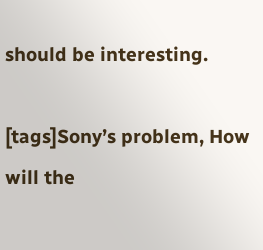should be interesting.

[tags]Sony’s problem, How will the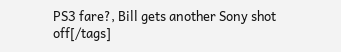PS3 fare?, Bill gets another Sony shot off[/tags]